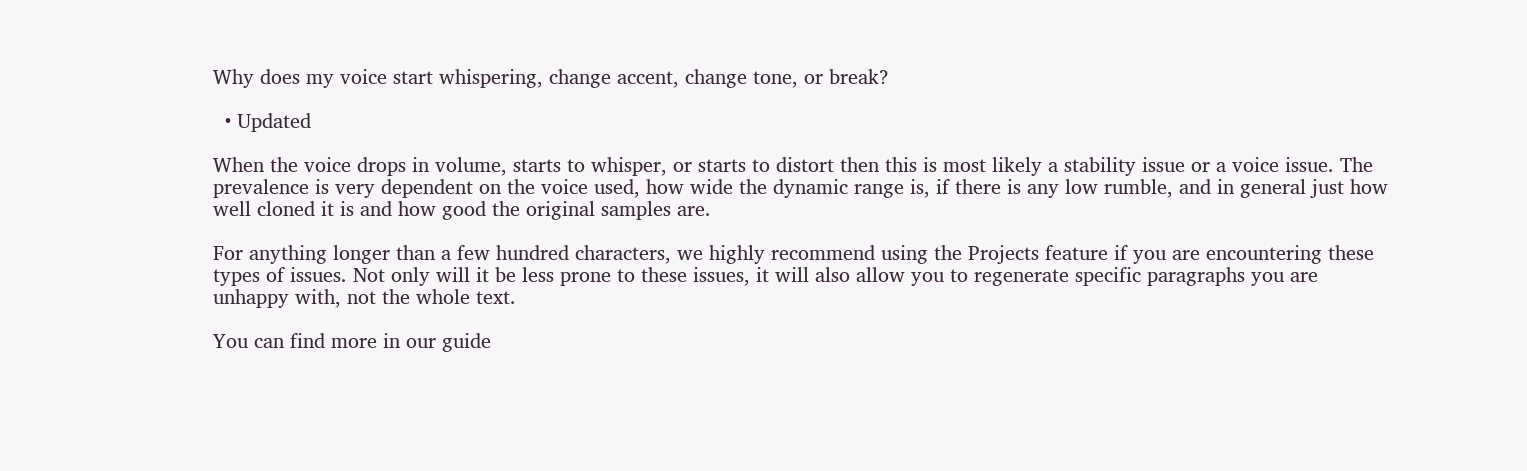Why does my voice start whispering, change accent, change tone, or break?

  • Updated

When the voice drops in volume, starts to whisper, or starts to distort then this is most likely a stability issue or a voice issue. The prevalence is very dependent on the voice used, how wide the dynamic range is, if there is any low rumble, and in general just how well cloned it is and how good the original samples are.

For anything longer than a few hundred characters, we highly recommend using the Projects feature if you are encountering these types of issues. Not only will it be less prone to these issues, it will also allow you to regenerate specific paragraphs you are unhappy with, not the whole text.

You can find more in our guide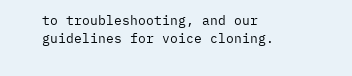to troubleshooting, and our guidelines for voice cloning.